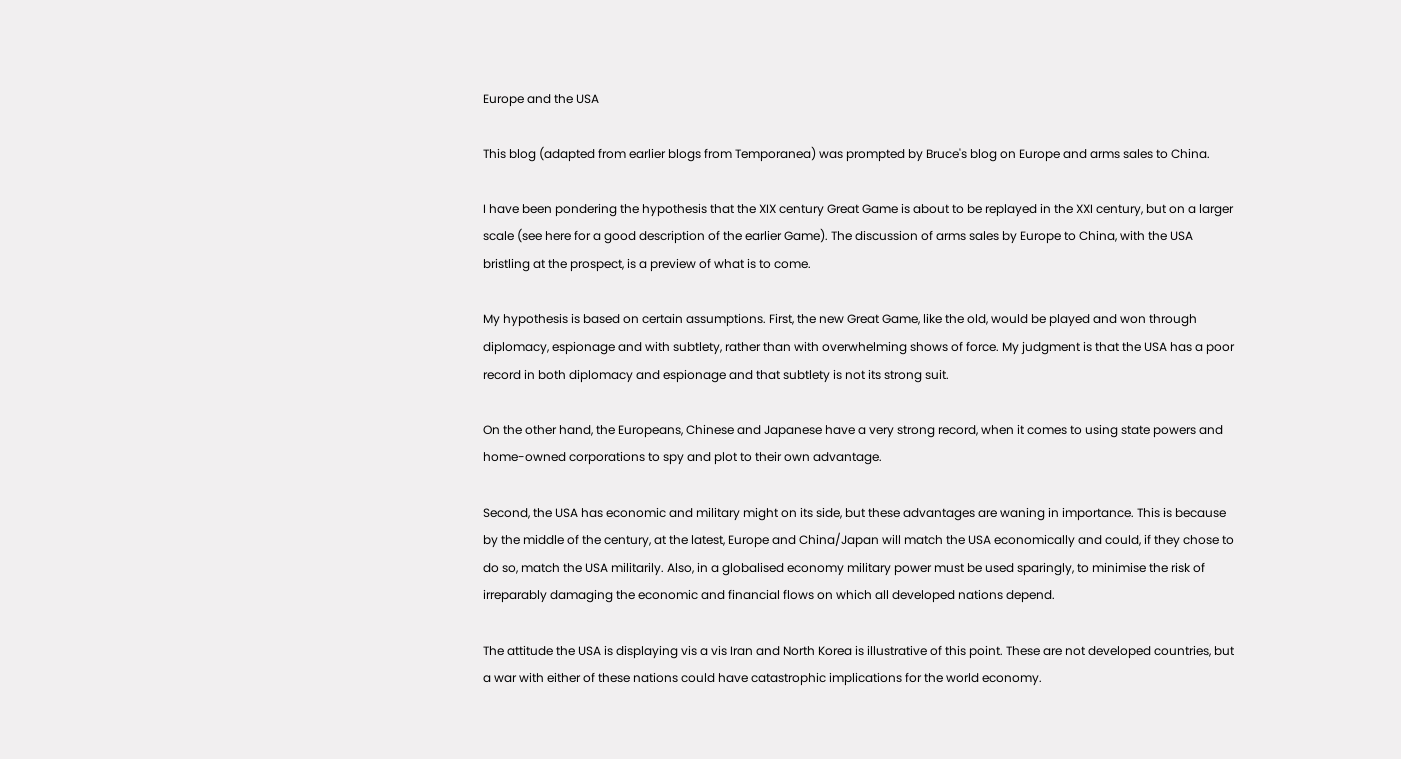Europe and the USA

This blog (adapted from earlier blogs from Temporanea) was prompted by Bruce's blog on Europe and arms sales to China.

I have been pondering the hypothesis that the XIX century Great Game is about to be replayed in the XXI century, but on a larger scale (see here for a good description of the earlier Game). The discussion of arms sales by Europe to China, with the USA bristling at the prospect, is a preview of what is to come.

My hypothesis is based on certain assumptions. First, the new Great Game, like the old, would be played and won through diplomacy, espionage and with subtlety, rather than with overwhelming shows of force. My judgment is that the USA has a poor record in both diplomacy and espionage and that subtlety is not its strong suit.

On the other hand, the Europeans, Chinese and Japanese have a very strong record, when it comes to using state powers and home-owned corporations to spy and plot to their own advantage.

Second, the USA has economic and military might on its side, but these advantages are waning in importance. This is because by the middle of the century, at the latest, Europe and China/Japan will match the USA economically and could, if they chose to do so, match the USA militarily. Also, in a globalised economy military power must be used sparingly, to minimise the risk of irreparably damaging the economic and financial flows on which all developed nations depend.

The attitude the USA is displaying vis a vis Iran and North Korea is illustrative of this point. These are not developed countries, but a war with either of these nations could have catastrophic implications for the world economy.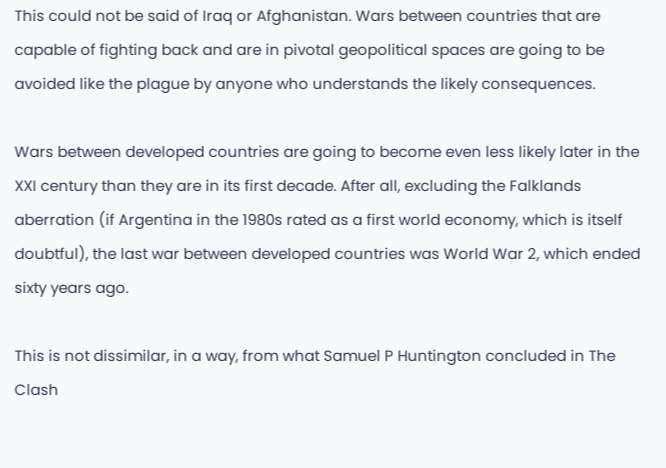This could not be said of Iraq or Afghanistan. Wars between countries that are capable of fighting back and are in pivotal geopolitical spaces are going to be avoided like the plague by anyone who understands the likely consequences.

Wars between developed countries are going to become even less likely later in the XXI century than they are in its first decade. After all, excluding the Falklands aberration (if Argentina in the 1980s rated as a first world economy, which is itself doubtful), the last war between developed countries was World War 2, which ended sixty years ago.

This is not dissimilar, in a way, from what Samuel P Huntington concluded in The Clash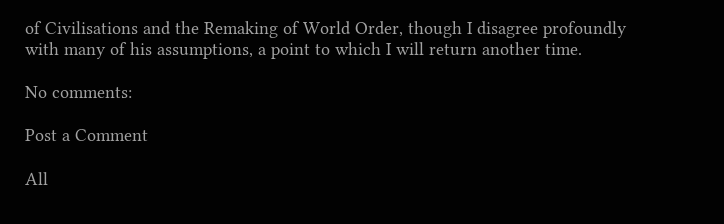of Civilisations and the Remaking of World Order, though I disagree profoundly with many of his assumptions, a point to which I will return another time.

No comments:

Post a Comment

All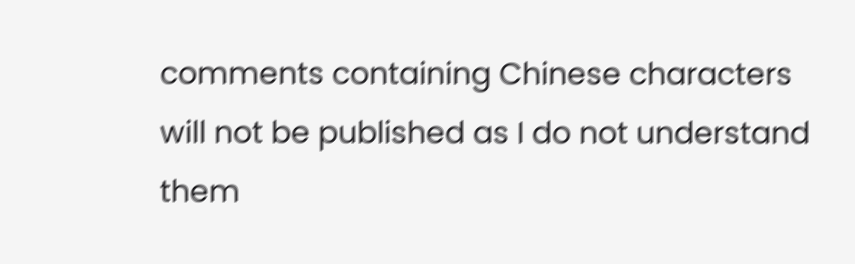comments containing Chinese characters will not be published as I do not understand them